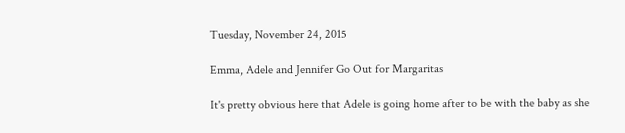Tuesday, November 24, 2015

Emma, Adele and Jennifer Go Out for Margaritas

It's pretty obvious here that Adele is going home after to be with the baby as she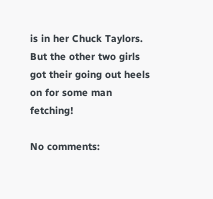is in her Chuck Taylors. But the other two girls got their going out heels on for some man fetching!

No comments: